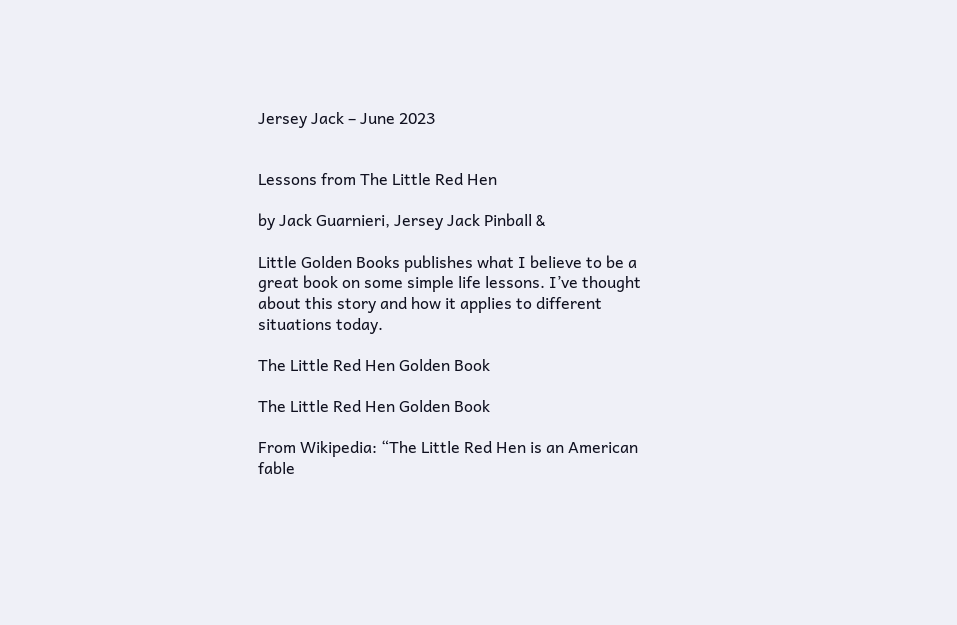Jersey Jack – June 2023


Lessons from The Little Red Hen

by Jack Guarnieri, Jersey Jack Pinball &

Little Golden Books publishes what I believe to be a great book on some simple life lessons. I’ve thought about this story and how it applies to different situations today.

The Little Red Hen Golden Book

The Little Red Hen Golden Book

From Wikipedia: “The Little Red Hen is an American fable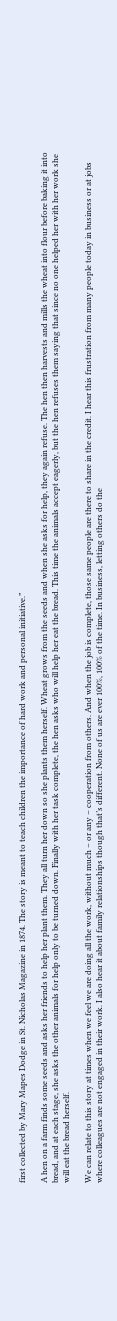first collected by Mary Mapes Dodge in St. Nicholas Magazine in 1874. The story is meant to teach children the importance of hard work and personal initiative.”

A hen on a farm finds some seeds and asks her friends to help her plant them. They all turn her down so she plants them herself. Wheat grows from the seeds and when she asks for help, they again refuse. The hen then harvests and mills the wheat into flour before baking it into bread, and at each stage, she asks the other animals for help only to be turned down. Finally with her task complete, the hen asks who will help her eat the bread. This time the animals accept eagerly, but the hen refuses them saying that since no one helped her with her work she will eat the bread herself.

We can relate to this story at times when we feel we are doing all the work, without much – or any – cooperation from others. And when the job is complete, those same people are there to share in the credit. I hear this frustration from many people today in business or at jobs where colleagues are not engaged in their work. I also hear it about family relationships though that’s different. None of us are ever 100%, 100% of the time. In business, letting others do the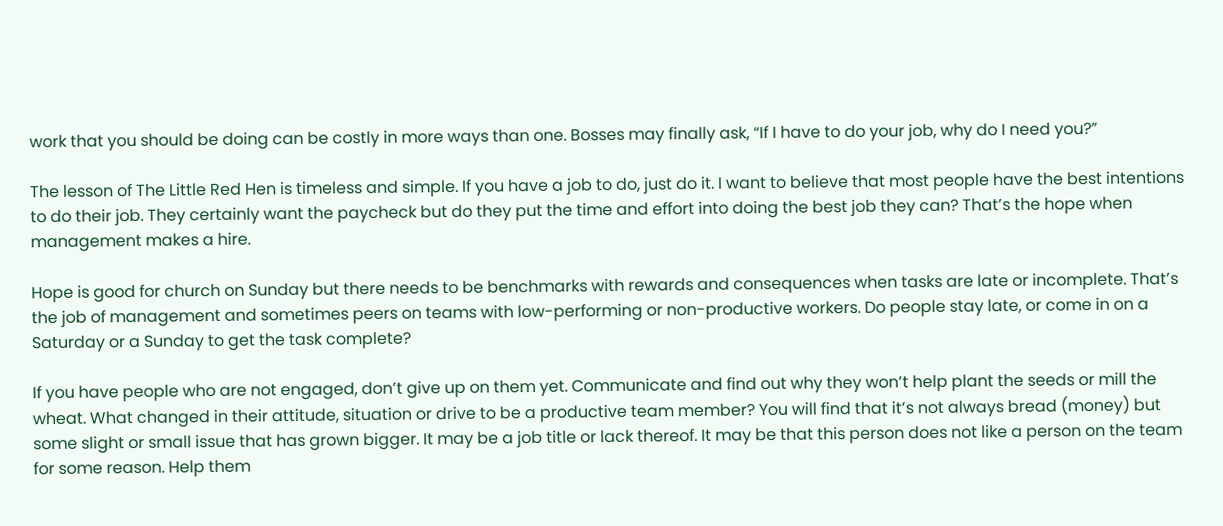work that you should be doing can be costly in more ways than one. Bosses may finally ask, “If I have to do your job, why do I need you?”

The lesson of The Little Red Hen is timeless and simple. If you have a job to do, just do it. I want to believe that most people have the best intentions to do their job. They certainly want the paycheck but do they put the time and effort into doing the best job they can? That’s the hope when management makes a hire.

Hope is good for church on Sunday but there needs to be benchmarks with rewards and consequences when tasks are late or incomplete. That’s the job of management and sometimes peers on teams with low-performing or non-productive workers. Do people stay late, or come in on a Saturday or a Sunday to get the task complete?

If you have people who are not engaged, don’t give up on them yet. Communicate and find out why they won’t help plant the seeds or mill the wheat. What changed in their attitude, situation or drive to be a productive team member? You will find that it’s not always bread (money) but some slight or small issue that has grown bigger. It may be a job title or lack thereof. It may be that this person does not like a person on the team for some reason. Help them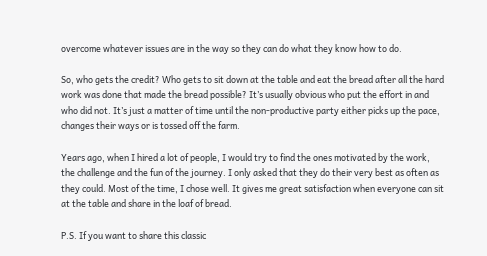overcome whatever issues are in the way so they can do what they know how to do.

So, who gets the credit? Who gets to sit down at the table and eat the bread after all the hard work was done that made the bread possible? It’s usually obvious who put the effort in and who did not. It’s just a matter of time until the non-productive party either picks up the pace, changes their ways or is tossed off the farm.

Years ago, when I hired a lot of people, I would try to find the ones motivated by the work, the challenge and the fun of the journey. I only asked that they do their very best as often as they could. Most of the time, I chose well. It gives me great satisfaction when everyone can sit at the table and share in the loaf of bread.

P.S. If you want to share this classic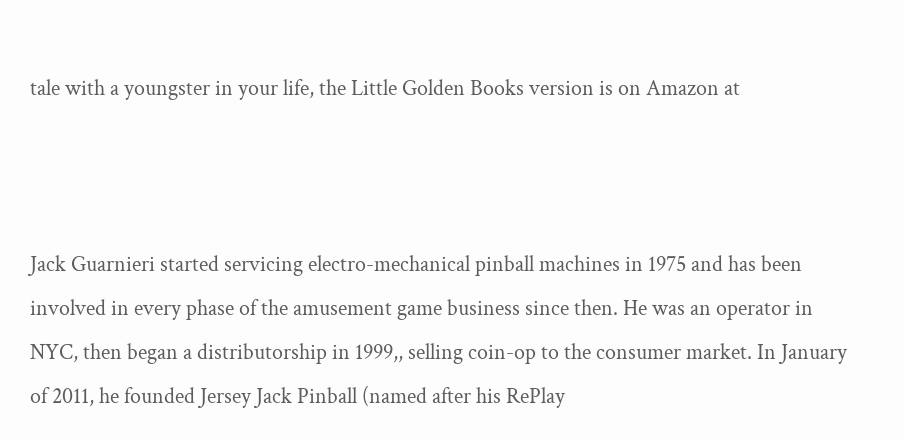tale with a youngster in your life, the Little Golden Books version is on Amazon at



Jack Guarnieri started servicing electro-mechanical pinball machines in 1975 and has been involved in every phase of the amusement game business since then. He was an operator in NYC, then began a distributorship in 1999,, selling coin-op to the consumer market. In January of 2011, he founded Jersey Jack Pinball (named after his RePlay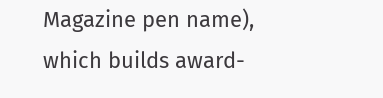Magazine pen name), which builds award-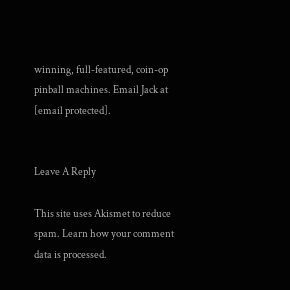winning, full-featured, coin-op pinball machines. Email Jack at [email protected].


Leave A Reply

This site uses Akismet to reduce spam. Learn how your comment data is processed.